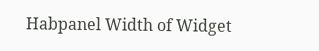Habpanel Width of Widget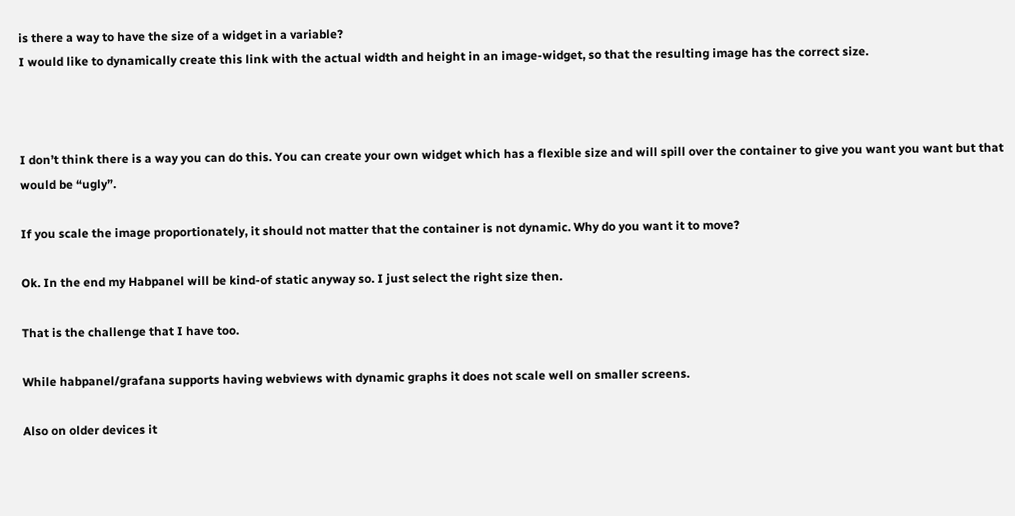is there a way to have the size of a widget in a variable?
I would like to dynamically create this link with the actual width and height in an image-widget, so that the resulting image has the correct size.



I don’t think there is a way you can do this. You can create your own widget which has a flexible size and will spill over the container to give you want you want but that would be “ugly”.

If you scale the image proportionately, it should not matter that the container is not dynamic. Why do you want it to move?

Ok. In the end my Habpanel will be kind-of static anyway so. I just select the right size then.

That is the challenge that I have too.

While habpanel/grafana supports having webviews with dynamic graphs it does not scale well on smaller screens.

Also on older devices it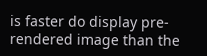is faster do display pre-rendered image than the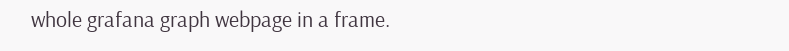whole grafana graph webpage in a frame.